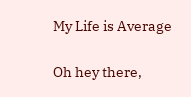My Life is Average

Oh hey there,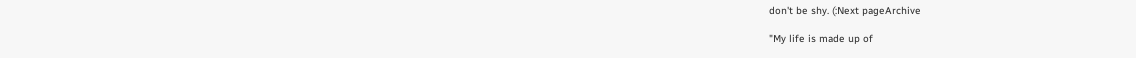don't be shy. (:Next pageArchive

"My life is made up of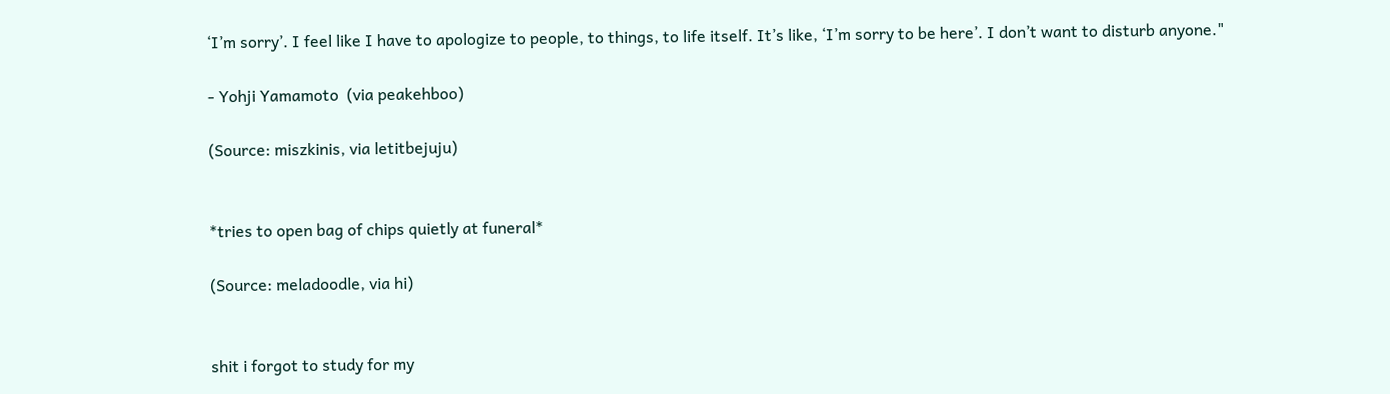‘I’m sorry’. I feel like I have to apologize to people, to things, to life itself. It’s like, ‘I’m sorry to be here’. I don’t want to disturb anyone."

- Yohji Yamamoto  (via peakehboo)

(Source: miszkinis, via letitbejuju)


*tries to open bag of chips quietly at funeral*

(Source: meladoodle, via hi)


shit i forgot to study for my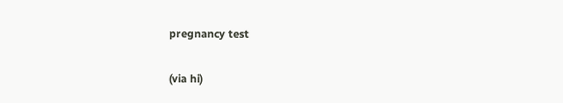pregnancy test

(via hi)